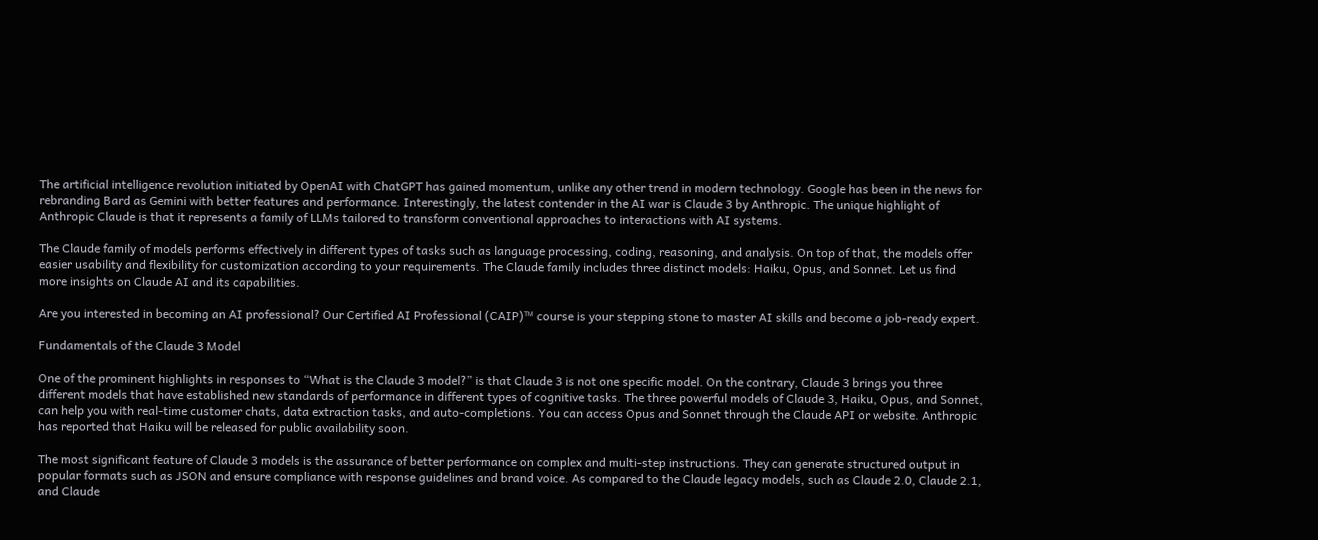The artificial intelligence revolution initiated by OpenAI with ChatGPT has gained momentum, unlike any other trend in modern technology. Google has been in the news for rebranding Bard as Gemini with better features and performance. Interestingly, the latest contender in the AI war is Claude 3 by Anthropic. The unique highlight of Anthropic Claude is that it represents a family of LLMs tailored to transform conventional approaches to interactions with AI systems.

The Claude family of models performs effectively in different types of tasks such as language processing, coding, reasoning, and analysis. On top of that, the models offer easier usability and flexibility for customization according to your requirements. The Claude family includes three distinct models: Haiku, Opus, and Sonnet. Let us find more insights on Claude AI and its capabilities.

Are you interested in becoming an AI professional? Our Certified AI Professional (CAIP)™ course is your stepping stone to master AI skills and become a job-ready expert.

Fundamentals of the Claude 3 Model

One of the prominent highlights in responses to “What is the Claude 3 model?” is that Claude 3 is not one specific model. On the contrary, Claude 3 brings you three different models that have established new standards of performance in different types of cognitive tasks. The three powerful models of Claude 3, Haiku, Opus, and Sonnet, can help you with real-time customer chats, data extraction tasks, and auto-completions. You can access Opus and Sonnet through the Claude API or website. Anthropic has reported that Haiku will be released for public availability soon.

The most significant feature of Claude 3 models is the assurance of better performance on complex and multi-step instructions. They can generate structured output in popular formats such as JSON and ensure compliance with response guidelines and brand voice. As compared to the Claude legacy models, such as Claude 2.0, Claude 2.1, and Claude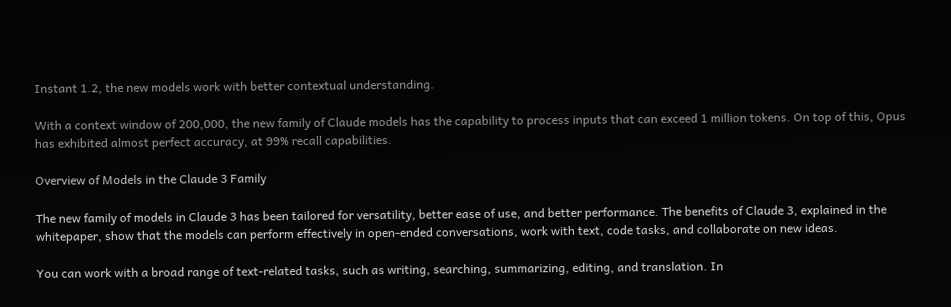Instant 1.2, the new models work with better contextual understanding.

With a context window of 200,000, the new family of Claude models has the capability to process inputs that can exceed 1 million tokens. On top of this, Opus has exhibited almost perfect accuracy, at 99% recall capabilities.

Overview of Models in the Claude 3 Family

The new family of models in Claude 3 has been tailored for versatility, better ease of use, and better performance. The benefits of Claude 3, explained in the whitepaper, show that the models can perform effectively in open-ended conversations, work with text, code tasks, and collaborate on new ideas.

You can work with a broad range of text-related tasks, such as writing, searching, summarizing, editing, and translation. In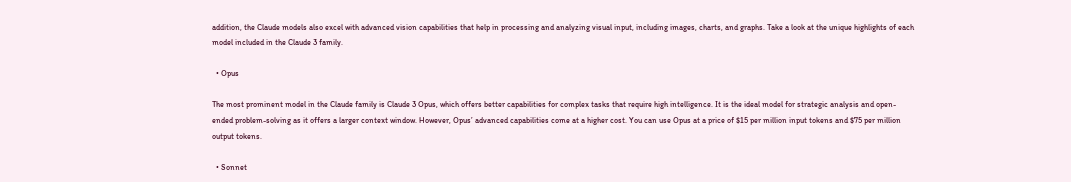addition, the Claude models also excel with advanced vision capabilities that help in processing and analyzing visual input, including images, charts, and graphs. Take a look at the unique highlights of each model included in the Claude 3 family.

  • Opus

The most prominent model in the Claude family is Claude 3 Opus, which offers better capabilities for complex tasks that require high intelligence. It is the ideal model for strategic analysis and open-ended problem-solving as it offers a larger context window. However, Opus’ advanced capabilities come at a higher cost. You can use Opus at a price of $15 per million input tokens and $75 per million output tokens.

  • Sonnet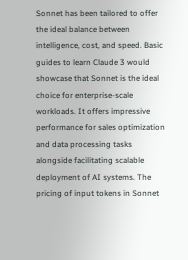Sonnet has been tailored to offer the ideal balance between intelligence, cost, and speed. Basic guides to learn Claude 3 would showcase that Sonnet is the ideal choice for enterprise-scale workloads. It offers impressive performance for sales optimization and data processing tasks alongside facilitating scalable deployment of AI systems. The pricing of input tokens in Sonnet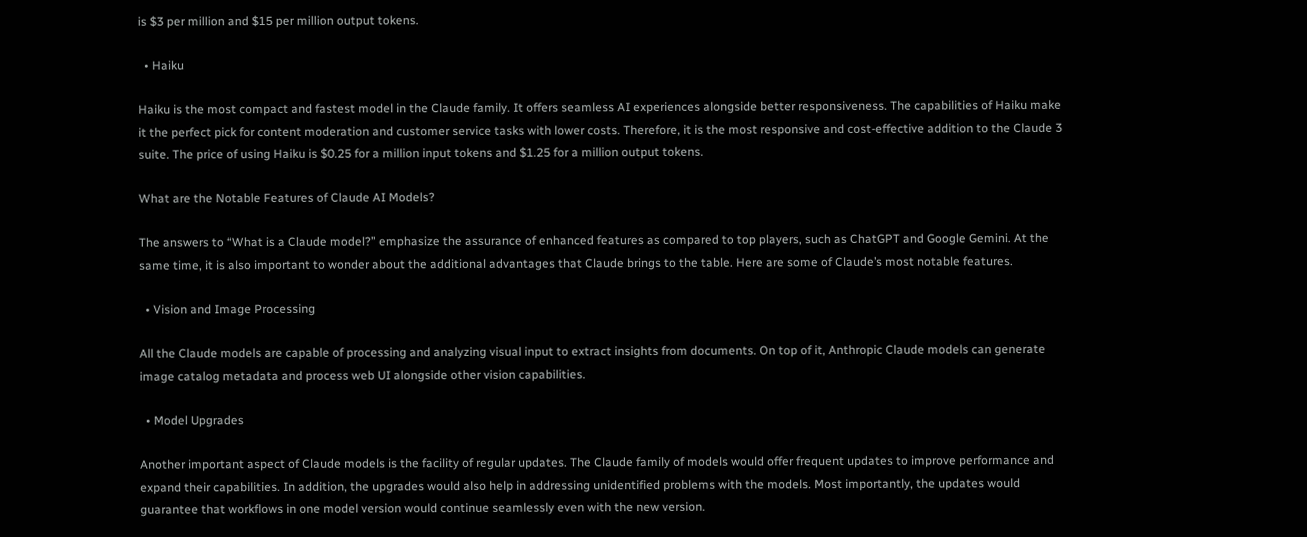is $3 per million and $15 per million output tokens.

  • Haiku

Haiku is the most compact and fastest model in the Claude family. It offers seamless AI experiences alongside better responsiveness. The capabilities of Haiku make it the perfect pick for content moderation and customer service tasks with lower costs. Therefore, it is the most responsive and cost-effective addition to the Claude 3 suite. The price of using Haiku is $0.25 for a million input tokens and $1.25 for a million output tokens.

What are the Notable Features of Claude AI Models?

The answers to “What is a Claude model?” emphasize the assurance of enhanced features as compared to top players, such as ChatGPT and Google Gemini. At the same time, it is also important to wonder about the additional advantages that Claude brings to the table. Here are some of Claude’s most notable features.

  • Vision and Image Processing

All the Claude models are capable of processing and analyzing visual input to extract insights from documents. On top of it, Anthropic Claude models can generate image catalog metadata and process web UI alongside other vision capabilities.

  • Model Upgrades

Another important aspect of Claude models is the facility of regular updates. The Claude family of models would offer frequent updates to improve performance and expand their capabilities. In addition, the upgrades would also help in addressing unidentified problems with the models. Most importantly, the updates would guarantee that workflows in one model version would continue seamlessly even with the new version.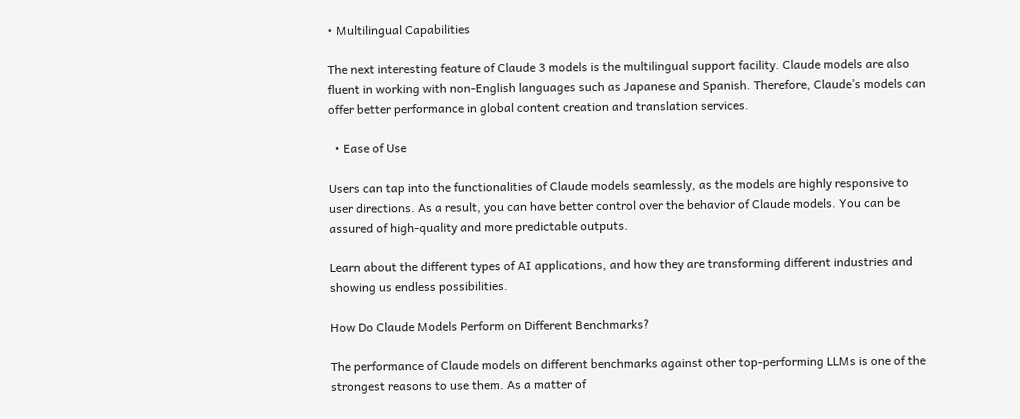• Multilingual Capabilities

The next interesting feature of Claude 3 models is the multilingual support facility. Claude models are also fluent in working with non-English languages such as Japanese and Spanish. Therefore, Claude’s models can offer better performance in global content creation and translation services.

  • Ease of Use

Users can tap into the functionalities of Claude models seamlessly, as the models are highly responsive to user directions. As a result, you can have better control over the behavior of Claude models. You can be assured of high-quality and more predictable outputs.

Learn about the different types of AI applications, and how they are transforming different industries and showing us endless possibilities.

How Do Claude Models Perform on Different Benchmarks?

The performance of Claude models on different benchmarks against other top-performing LLMs is one of the strongest reasons to use them. As a matter of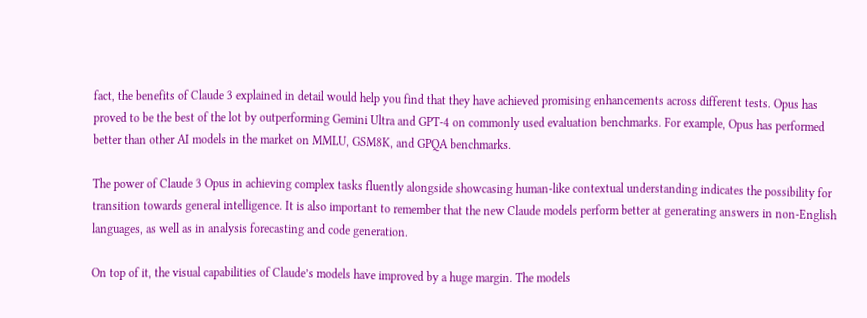fact, the benefits of Claude 3 explained in detail would help you find that they have achieved promising enhancements across different tests. Opus has proved to be the best of the lot by outperforming Gemini Ultra and GPT-4 on commonly used evaluation benchmarks. For example, Opus has performed better than other AI models in the market on MMLU, GSM8K, and GPQA benchmarks.

The power of Claude 3 Opus in achieving complex tasks fluently alongside showcasing human-like contextual understanding indicates the possibility for transition towards general intelligence. It is also important to remember that the new Claude models perform better at generating answers in non-English languages, as well as in analysis forecasting and code generation.

On top of it, the visual capabilities of Claude’s models have improved by a huge margin. The models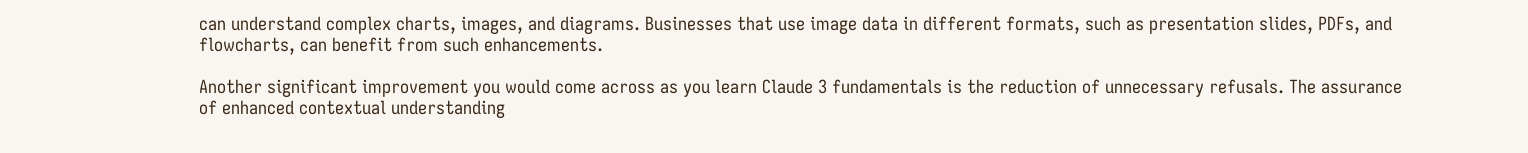can understand complex charts, images, and diagrams. Businesses that use image data in different formats, such as presentation slides, PDFs, and flowcharts, can benefit from such enhancements.

Another significant improvement you would come across as you learn Claude 3 fundamentals is the reduction of unnecessary refusals. The assurance of enhanced contextual understanding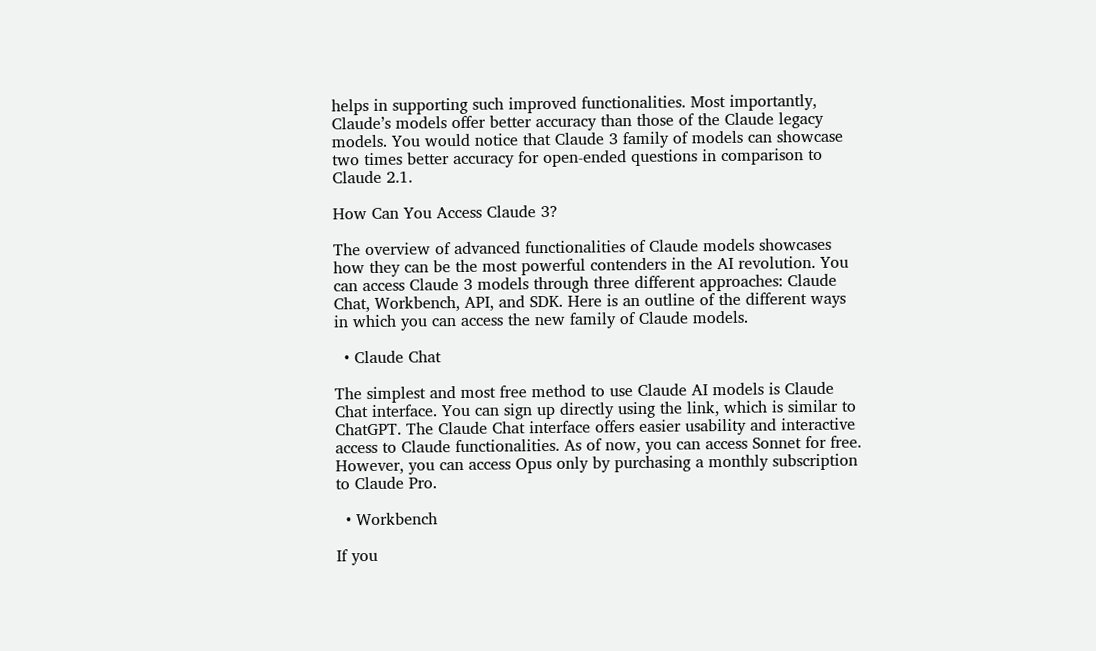helps in supporting such improved functionalities. Most importantly, Claude’s models offer better accuracy than those of the Claude legacy models. You would notice that Claude 3 family of models can showcase two times better accuracy for open-ended questions in comparison to Claude 2.1.

How Can You Access Claude 3?

The overview of advanced functionalities of Claude models showcases how they can be the most powerful contenders in the AI revolution. You can access Claude 3 models through three different approaches: Claude Chat, Workbench, API, and SDK. Here is an outline of the different ways in which you can access the new family of Claude models.

  • Claude Chat

The simplest and most free method to use Claude AI models is Claude Chat interface. You can sign up directly using the link, which is similar to ChatGPT. The Claude Chat interface offers easier usability and interactive access to Claude functionalities. As of now, you can access Sonnet for free. However, you can access Opus only by purchasing a monthly subscription to Claude Pro.

  • Workbench

If you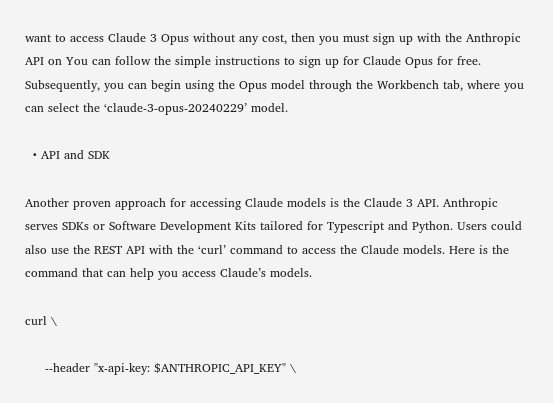want to access Claude 3 Opus without any cost, then you must sign up with the Anthropic API on You can follow the simple instructions to sign up for Claude Opus for free. Subsequently, you can begin using the Opus model through the Workbench tab, where you can select the ‘claude-3-opus-20240229’ model.

  • API and SDK

Another proven approach for accessing Claude models is the Claude 3 API. Anthropic serves SDKs or Software Development Kits tailored for Typescript and Python. Users could also use the REST API with the ‘curl’ command to access the Claude models. Here is the command that can help you access Claude’s models.

curl \

     --header "x-api-key: $ANTHROPIC_API_KEY" \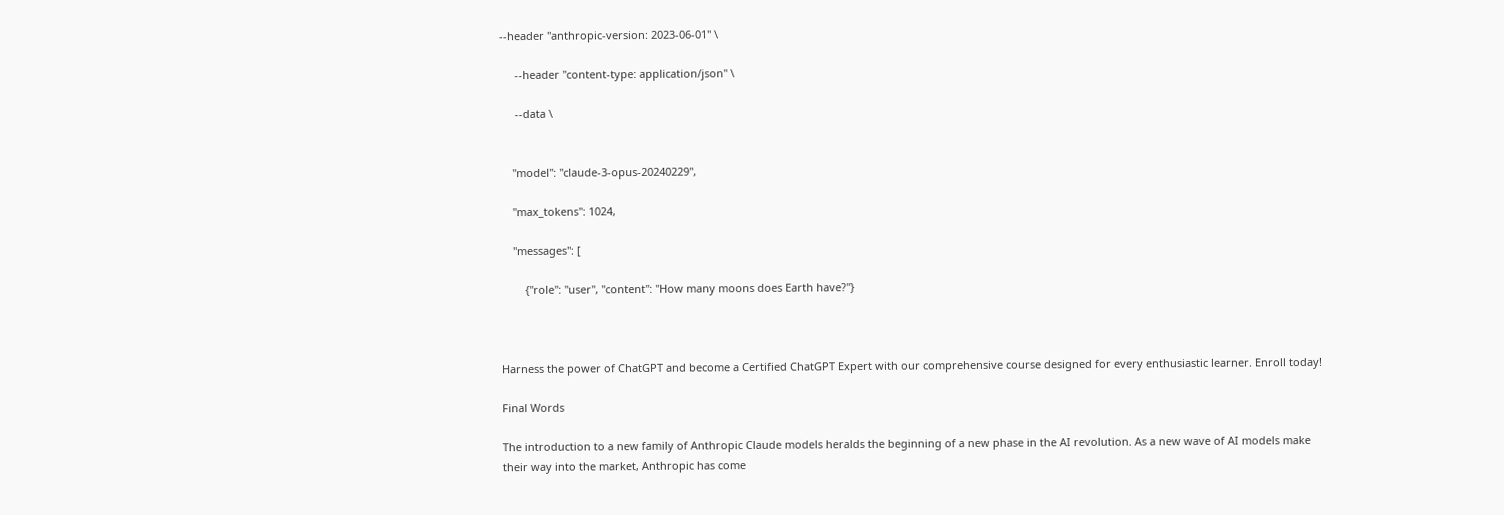--header "anthropic-version: 2023-06-01" \

     --header "content-type: application/json" \

     --data \


    "model": "claude-3-opus-20240229",

    "max_tokens": 1024,

    "messages": [

        {"role": "user", "content": "How many moons does Earth have?"}



Harness the power of ChatGPT and become a Certified ChatGPT Expert with our comprehensive course designed for every enthusiastic learner. Enroll today!

Final Words

The introduction to a new family of Anthropic Claude models heralds the beginning of a new phase in the AI revolution. As a new wave of AI models make their way into the market, Anthropic has come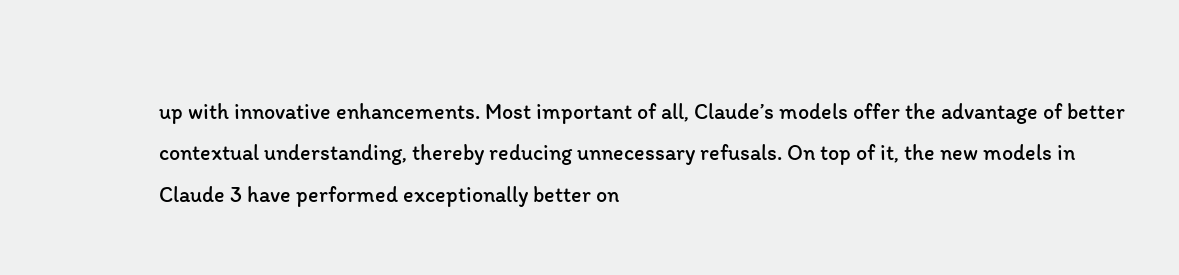up with innovative enhancements. Most important of all, Claude’s models offer the advantage of better contextual understanding, thereby reducing unnecessary refusals. On top of it, the new models in Claude 3 have performed exceptionally better on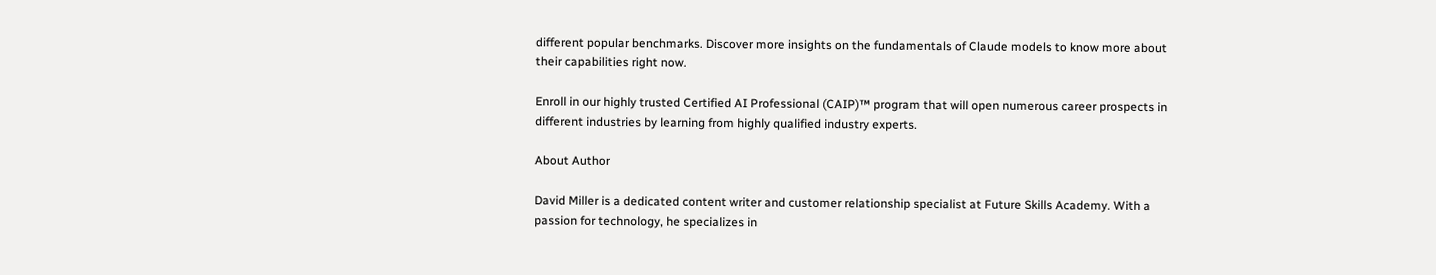different popular benchmarks. Discover more insights on the fundamentals of Claude models to know more about their capabilities right now.

Enroll in our highly trusted Certified AI Professional (CAIP)™ program that will open numerous career prospects in different industries by learning from highly qualified industry experts.

About Author

David Miller is a dedicated content writer and customer relationship specialist at Future Skills Academy. With a passion for technology, he specializes in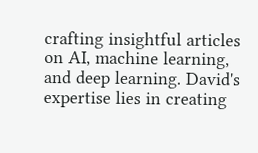crafting insightful articles on AI, machine learning, and deep learning. David's expertise lies in creating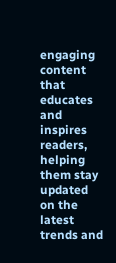engaging content that educates and inspires readers, helping them stay updated on the latest trends and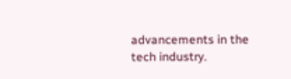advancements in the tech industry.